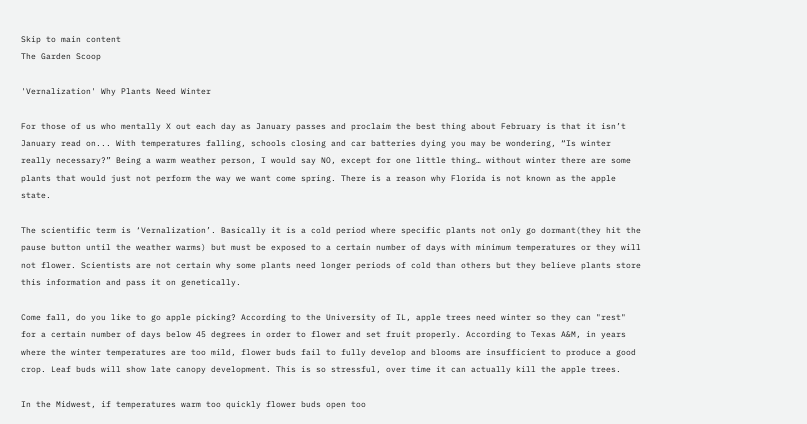Skip to main content
The Garden Scoop

'Vernalization' Why Plants Need Winter

For those of us who mentally X out each day as January passes and proclaim the best thing about February is that it isn’t January read on... With temperatures falling, schools closing and car batteries dying you may be wondering, “Is winter really necessary?” Being a warm weather person, I would say NO, except for one little thing… without winter there are some plants that would just not perform the way we want come spring. There is a reason why Florida is not known as the apple state.

The scientific term is ‘Vernalization’. Basically it is a cold period where specific plants not only go dormant(they hit the pause button until the weather warms) but must be exposed to a certain number of days with minimum temperatures or they will not flower. Scientists are not certain why some plants need longer periods of cold than others but they believe plants store this information and pass it on genetically.

Come fall, do you like to go apple picking? According to the University of IL, apple trees need winter so they can "rest" for a certain number of days below 45 degrees in order to flower and set fruit properly. According to Texas A&M, in years where the winter temperatures are too mild, flower buds fail to fully develop and blooms are insufficient to produce a good crop. Leaf buds will show late canopy development. This is so stressful, over time it can actually kill the apple trees.

In the Midwest, if temperatures warm too quickly flower buds open too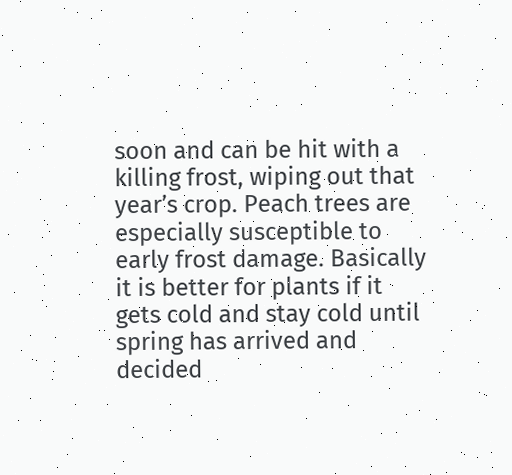soon and can be hit with a killing frost, wiping out that year’s crop. Peach trees are especially susceptible to early frost damage. Basically it is better for plants if it gets cold and stay cold until spring has arrived and decided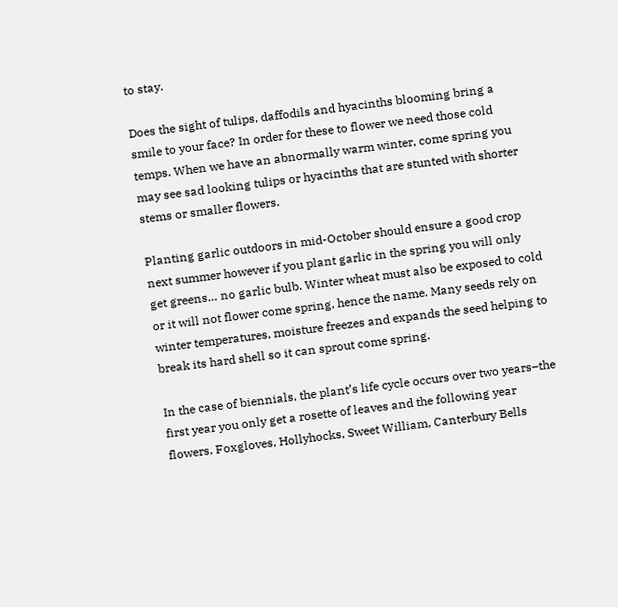to stay.

Does the sight of tulips, daffodils and hyacinths blooming bring a smile to your face? In order for these to flower we need those cold temps. When we have an abnormally warm winter, come spring you may see sad looking tulips or hyacinths that are stunted with shorter stems or smaller flowers.

Planting garlic outdoors in mid-October should ensure a good crop next summer however if you plant garlic in the spring you will only get greens… no garlic bulb. Winter wheat must also be exposed to cold or it will not flower come spring, hence the name. Many seeds rely on winter temperatures, moisture freezes and expands the seed helping to break its hard shell so it can sprout come spring.

In the case of biennials, the plant’s life cycle occurs over two years–the first year you only get a rosette of leaves and the following year flowers. Foxgloves, Hollyhocks, Sweet William, Canterbury Bells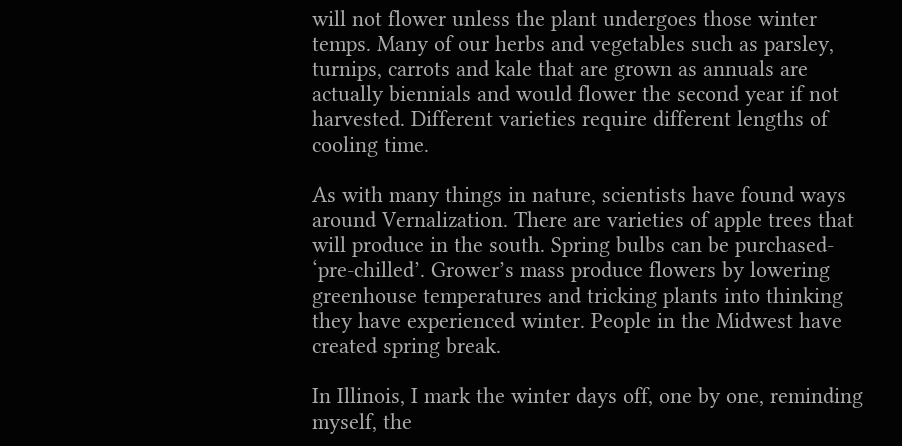will not flower unless the plant undergoes those winter temps. Many of our herbs and vegetables such as parsley, turnips, carrots and kale that are grown as annuals are actually biennials and would flower the second year if not harvested. Different varieties require different lengths of cooling time.

As with many things in nature, scientists have found ways around Vernalization. There are varieties of apple trees that will produce in the south. Spring bulbs can be purchased- ‘pre-chilled’. Grower’s mass produce flowers by lowering greenhouse temperatures and tricking plants into thinking they have experienced winter. People in the Midwest have created spring break.

In Illinois, I mark the winter days off, one by one, reminding myself, the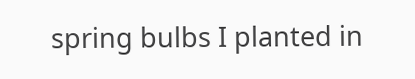spring bulbs I planted in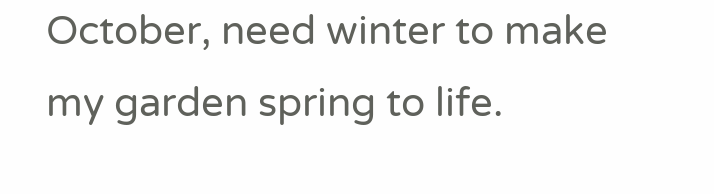October, need winter to make my garden spring to life.